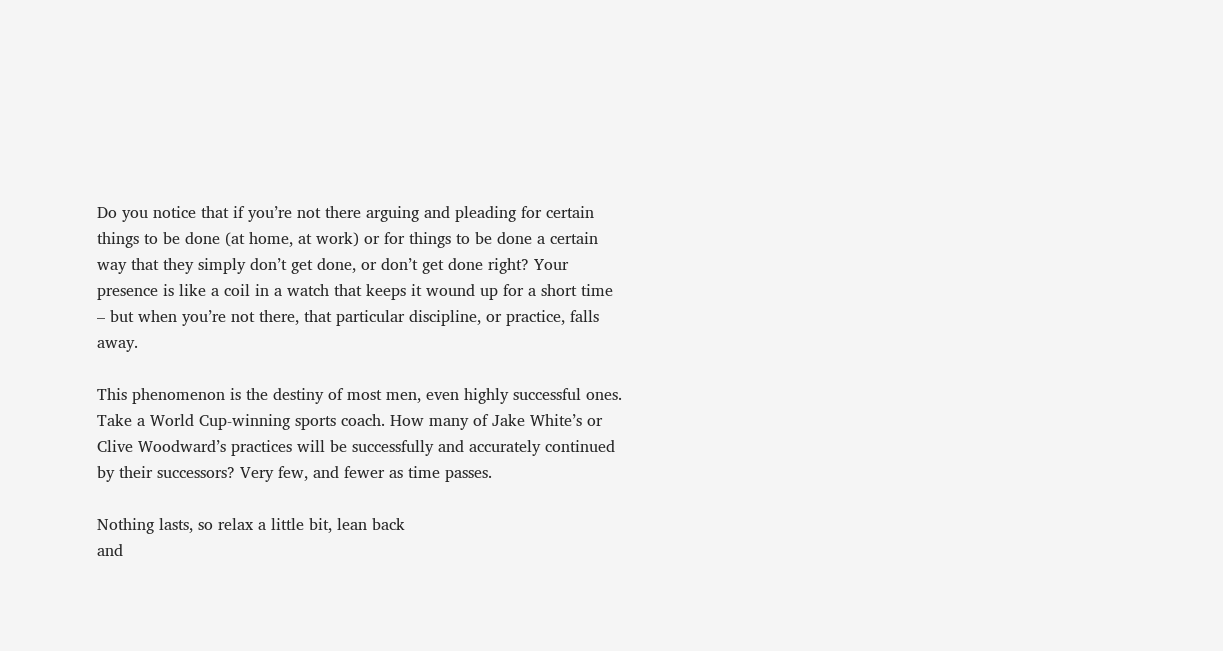Do you notice that if you’re not there arguing and pleading for certain things to be done (at home, at work) or for things to be done a certain way that they simply don’t get done, or don’t get done right? Your presence is like a coil in a watch that keeps it wound up for a short time – but when you’re not there, that particular discipline, or practice, falls away.

This phenomenon is the destiny of most men, even highly successful ones. Take a World Cup-winning sports coach. How many of Jake White’s or Clive Woodward’s practices will be successfully and accurately continued by their successors? Very few, and fewer as time passes.

Nothing lasts, so relax a little bit, lean back
and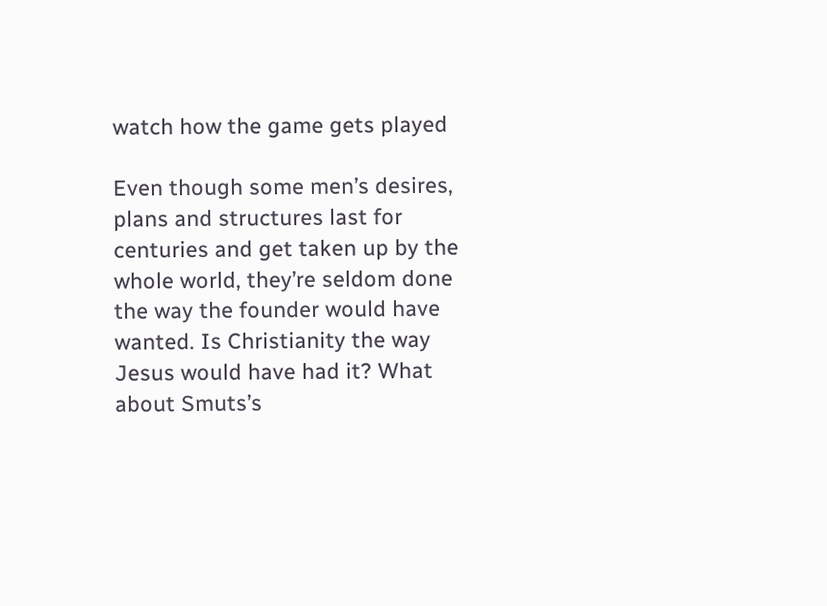watch how the game gets played

Even though some men’s desires, plans and structures last for centuries and get taken up by the whole world, they’re seldom done the way the founder would have wanted. Is Christianity the way Jesus would have had it? What about Smuts’s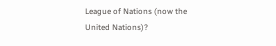League of Nations (now the United Nations)?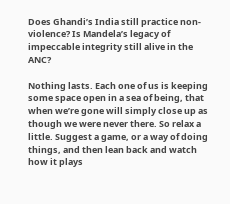Does Ghandi’s India still practice non-violence? Is Mandela’s legacy of impeccable integrity still alive in the ANC?

Nothing lasts. Each one of us is keeping some space open in a sea of being, that when we’re gone will simply close up as though we were never there. So relax a little. Suggest a game, or a way of doing things, and then lean back and watch how it plays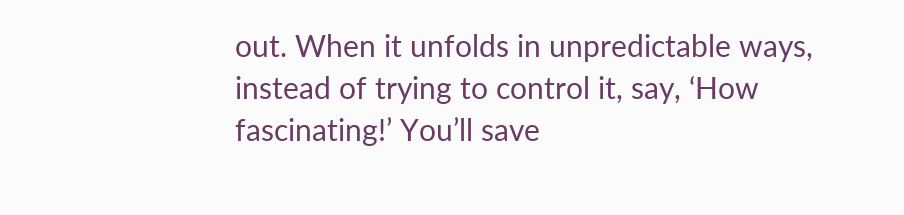out. When it unfolds in unpredictable ways, instead of trying to control it, say, ‘How fascinating!’ You’ll save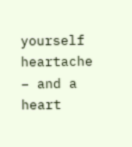yourself heartache – and a heart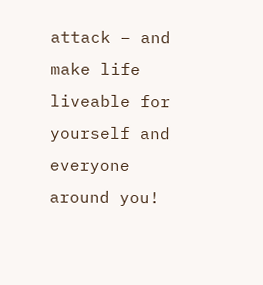attack – and make life liveable for yourself and everyone around you!